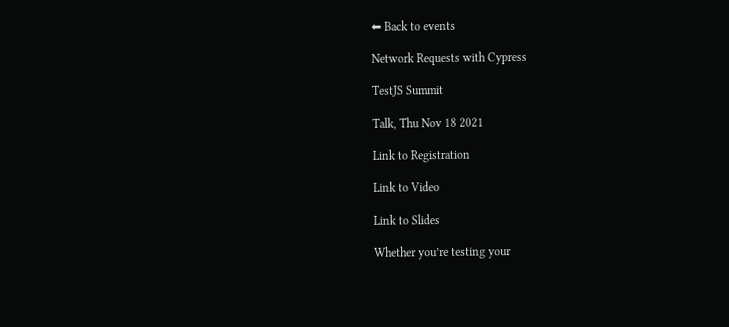⬅ Back to events

Network Requests with Cypress

TestJS Summit

Talk, Thu Nov 18 2021

Link to Registration

Link to Video

Link to Slides

Whether you’re testing your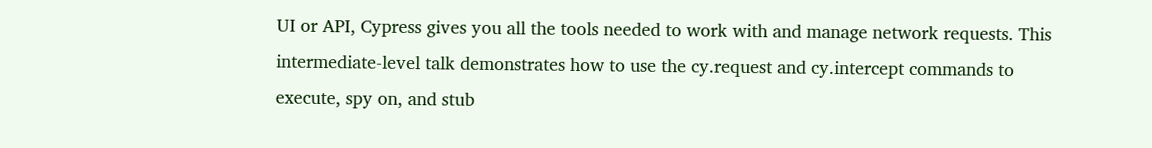UI or API, Cypress gives you all the tools needed to work with and manage network requests. This intermediate-level talk demonstrates how to use the cy.request and cy.intercept commands to execute, spy on, and stub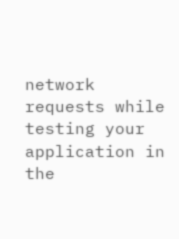network requests while testing your application in the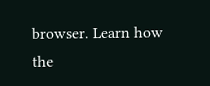browser. Learn how the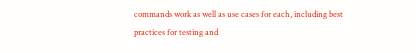commands work as well as use cases for each, including best practices for testing and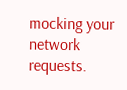mocking your network requests.